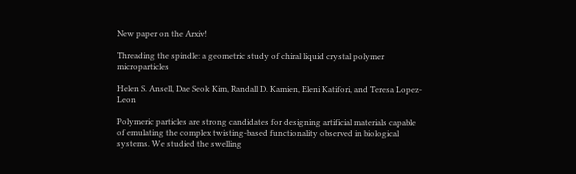New paper on the Arxiv!

Threading the spindle: a geometric study of chiral liquid crystal polymer microparticles

Helen S. Ansell, Dae Seok Kim, Randall D. Kamien, Eleni Katifori, and Teresa Lopez-Leon

Polymeric particles are strong candidates for designing artificial materials capable of emulating the complex twisting-based functionality observed in biological systems. We studied the swelling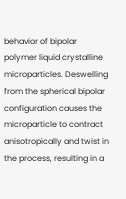behavior of bipolar polymer liquid crystalline microparticles. Deswelling from the spherical bipolar configuration causes the microparticle to contract anisotropically and twist in the process, resulting in a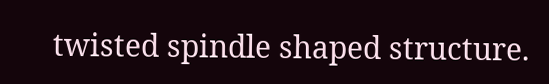twisted spindle shaped structure.